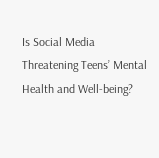Is Social Media Threatening Teens’ Mental Health and Well-being?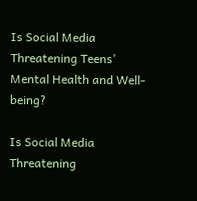Is Social Media Threatening Teens’ Mental Health and Well-being?

Is Social Media Threatening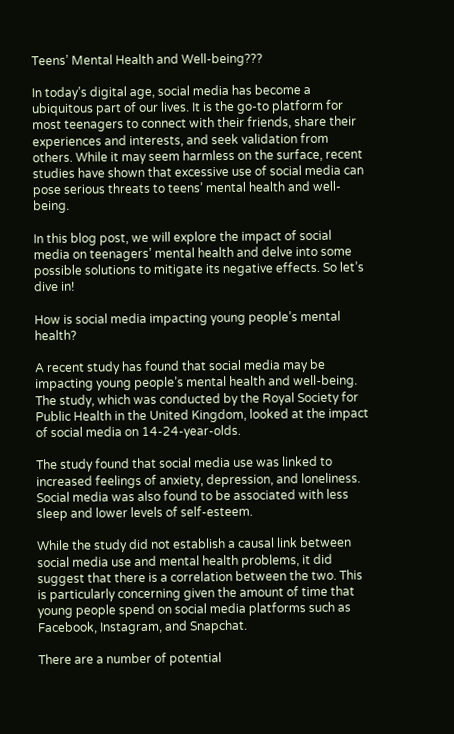Teens’ Mental Health and Well-being???

In today’s digital age, social media has become a ubiquitous part of our lives. It is the go-to platform for most teenagers to connect with their friends, share their experiences and interests, and seek validation from others. While it may seem harmless on the surface, recent studies have shown that excessive use of social media can pose serious threats to teens’ mental health and well-being.

In this blog post, we will explore the impact of social media on teenagers’ mental health and delve into some possible solutions to mitigate its negative effects. So let’s dive in!

How is social media impacting young people’s mental health?

A recent study has found that social media may be impacting young people’s mental health and well-being. The study, which was conducted by the Royal Society for Public Health in the United Kingdom, looked at the impact of social media on 14-24-year-olds.

The study found that social media use was linked to increased feelings of anxiety, depression, and loneliness. Social media was also found to be associated with less sleep and lower levels of self-esteem.

While the study did not establish a causal link between social media use and mental health problems, it did suggest that there is a correlation between the two. This is particularly concerning given the amount of time that young people spend on social media platforms such as Facebook, Instagram, and Snapchat.

There are a number of potential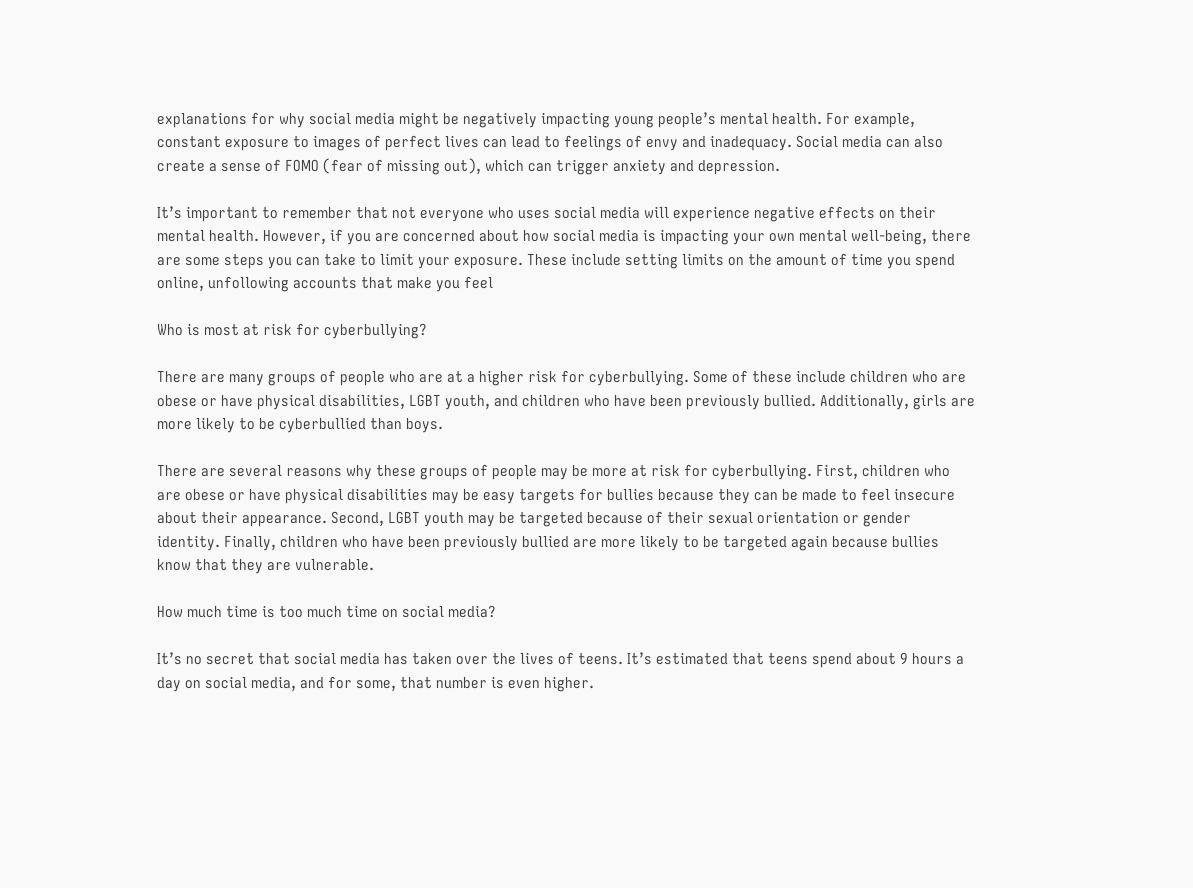explanations for why social media might be negatively impacting young people’s mental health. For example, constant exposure to images of perfect lives can lead to feelings of envy and inadequacy. Social media can also create a sense of FOMO (fear of missing out), which can trigger anxiety and depression.

It’s important to remember that not everyone who uses social media will experience negative effects on their mental health. However, if you are concerned about how social media is impacting your own mental well-being, there are some steps you can take to limit your exposure. These include setting limits on the amount of time you spend online, unfollowing accounts that make you feel

Who is most at risk for cyberbullying?

There are many groups of people who are at a higher risk for cyberbullying. Some of these include children who are obese or have physical disabilities, LGBT youth, and children who have been previously bullied. Additionally, girls are more likely to be cyberbullied than boys.

There are several reasons why these groups of people may be more at risk for cyberbullying. First, children who are obese or have physical disabilities may be easy targets for bullies because they can be made to feel insecure about their appearance. Second, LGBT youth may be targeted because of their sexual orientation or gender identity. Finally, children who have been previously bullied are more likely to be targeted again because bullies know that they are vulnerable.

How much time is too much time on social media?

It’s no secret that social media has taken over the lives of teens. It’s estimated that teens spend about 9 hours a day on social media, and for some, that number is even higher.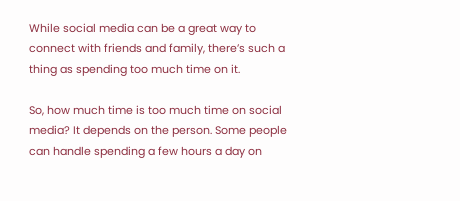While social media can be a great way to connect with friends and family, there’s such a thing as spending too much time on it.

So, how much time is too much time on social media? It depends on the person. Some people can handle spending a few hours a day on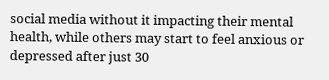social media without it impacting their mental health, while others may start to feel anxious or depressed after just 30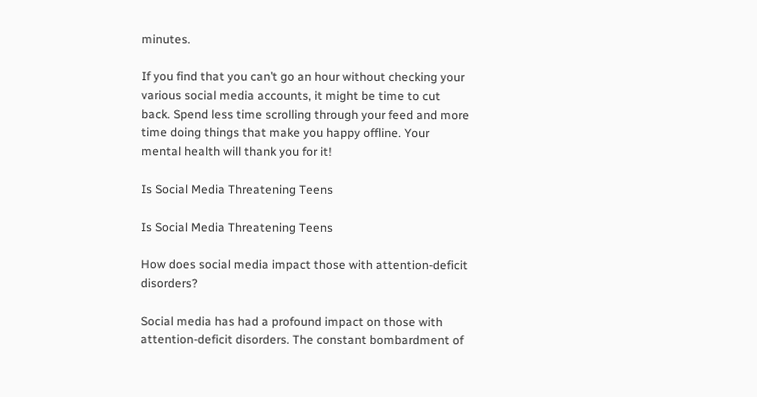minutes.

If you find that you can’t go an hour without checking your various social media accounts, it might be time to cut back. Spend less time scrolling through your feed and more time doing things that make you happy offline. Your mental health will thank you for it!

Is Social Media Threatening Teens

Is Social Media Threatening Teens

How does social media impact those with attention-deficit disorders?

Social media has had a profound impact on those with attention-deficit disorders. The constant bombardment of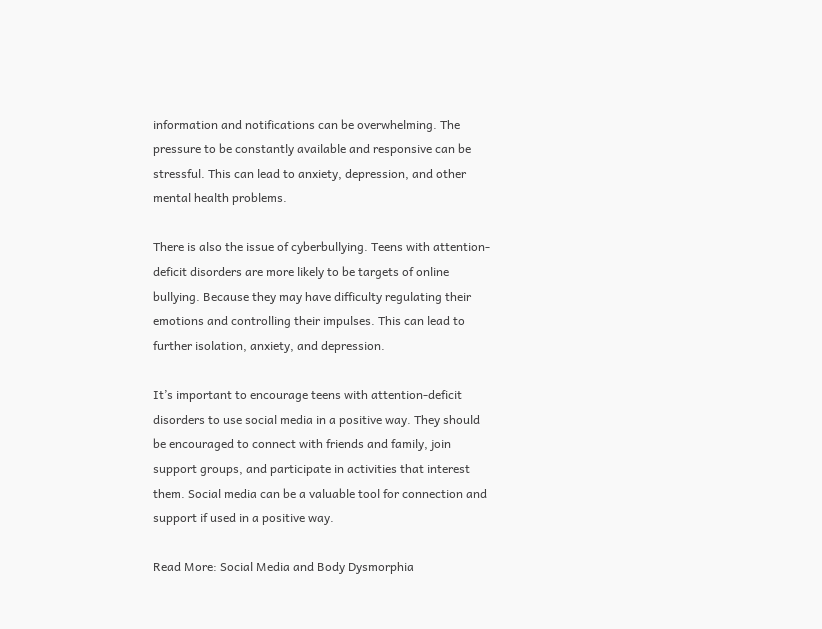information and notifications can be overwhelming. The pressure to be constantly available and responsive can be stressful. This can lead to anxiety, depression, and other mental health problems.

There is also the issue of cyberbullying. Teens with attention-deficit disorders are more likely to be targets of online bullying. Because they may have difficulty regulating their emotions and controlling their impulses. This can lead to further isolation, anxiety, and depression.

It’s important to encourage teens with attention-deficit disorders to use social media in a positive way. They should be encouraged to connect with friends and family, join support groups, and participate in activities that interest them. Social media can be a valuable tool for connection and support if used in a positive way.

Read More: Social Media and Body Dysmorphia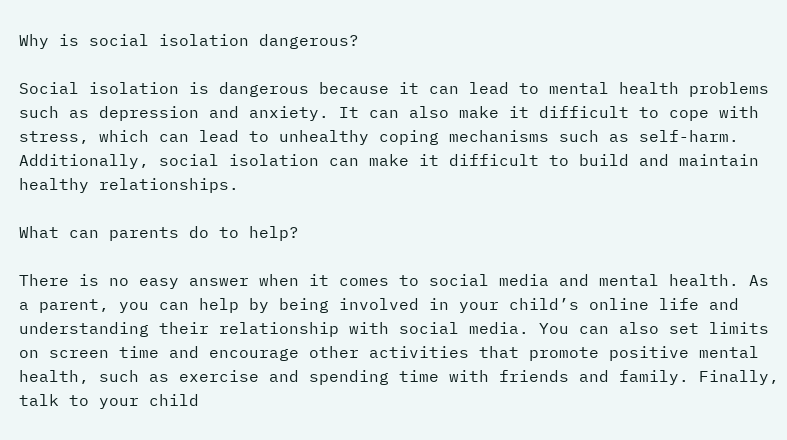Why is social isolation dangerous?

Social isolation is dangerous because it can lead to mental health problems such as depression and anxiety. It can also make it difficult to cope with stress, which can lead to unhealthy coping mechanisms such as self-harm. Additionally, social isolation can make it difficult to build and maintain healthy relationships.

What can parents do to help?

There is no easy answer when it comes to social media and mental health. As a parent, you can help by being involved in your child’s online life and understanding their relationship with social media. You can also set limits on screen time and encourage other activities that promote positive mental health, such as exercise and spending time with friends and family. Finally, talk to your child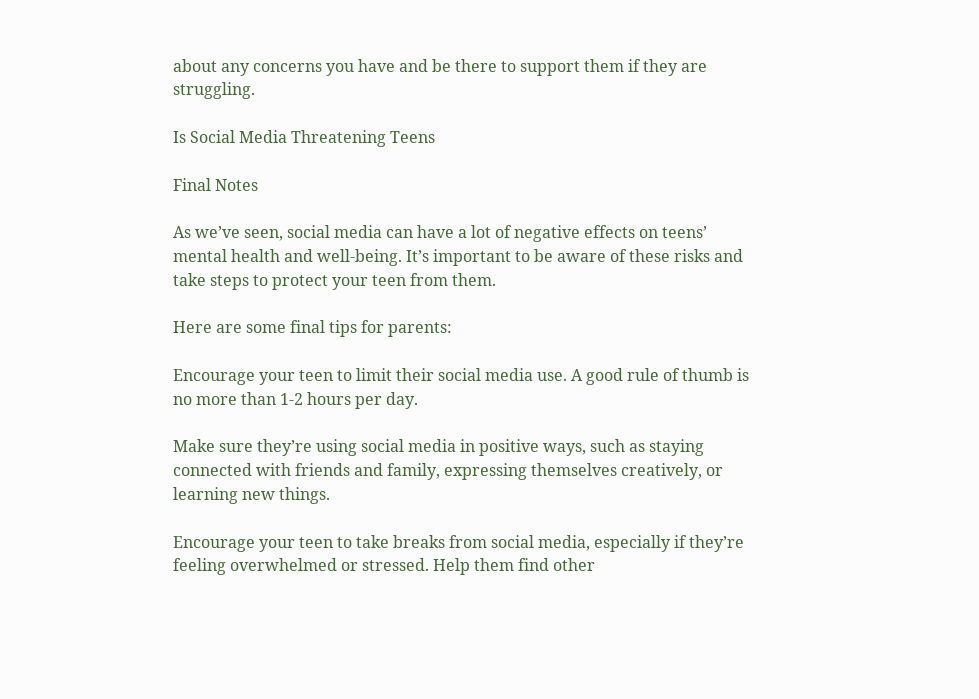about any concerns you have and be there to support them if they are struggling.

Is Social Media Threatening Teens

Final Notes

As we’ve seen, social media can have a lot of negative effects on teens’ mental health and well-being. It’s important to be aware of these risks and take steps to protect your teen from them.

Here are some final tips for parents:

Encourage your teen to limit their social media use. A good rule of thumb is no more than 1-2 hours per day.

Make sure they’re using social media in positive ways, such as staying connected with friends and family, expressing themselves creatively, or learning new things.

Encourage your teen to take breaks from social media, especially if they’re feeling overwhelmed or stressed. Help them find other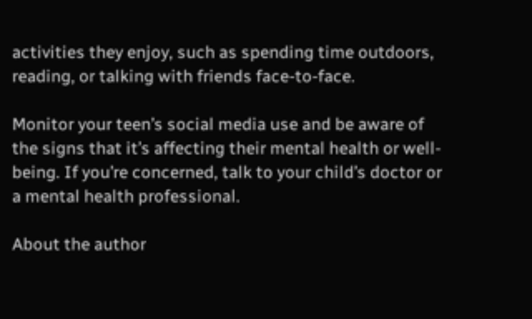activities they enjoy, such as spending time outdoors, reading, or talking with friends face-to-face.

Monitor your teen’s social media use and be aware of the signs that it’s affecting their mental health or well-being. If you’re concerned, talk to your child’s doctor or a mental health professional.

About the author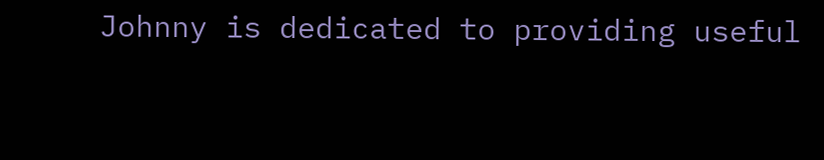Johnny is dedicated to providing useful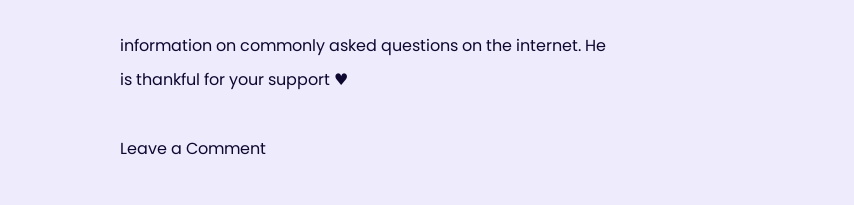information on commonly asked questions on the internet. He is thankful for your support ♥

Leave a Comment